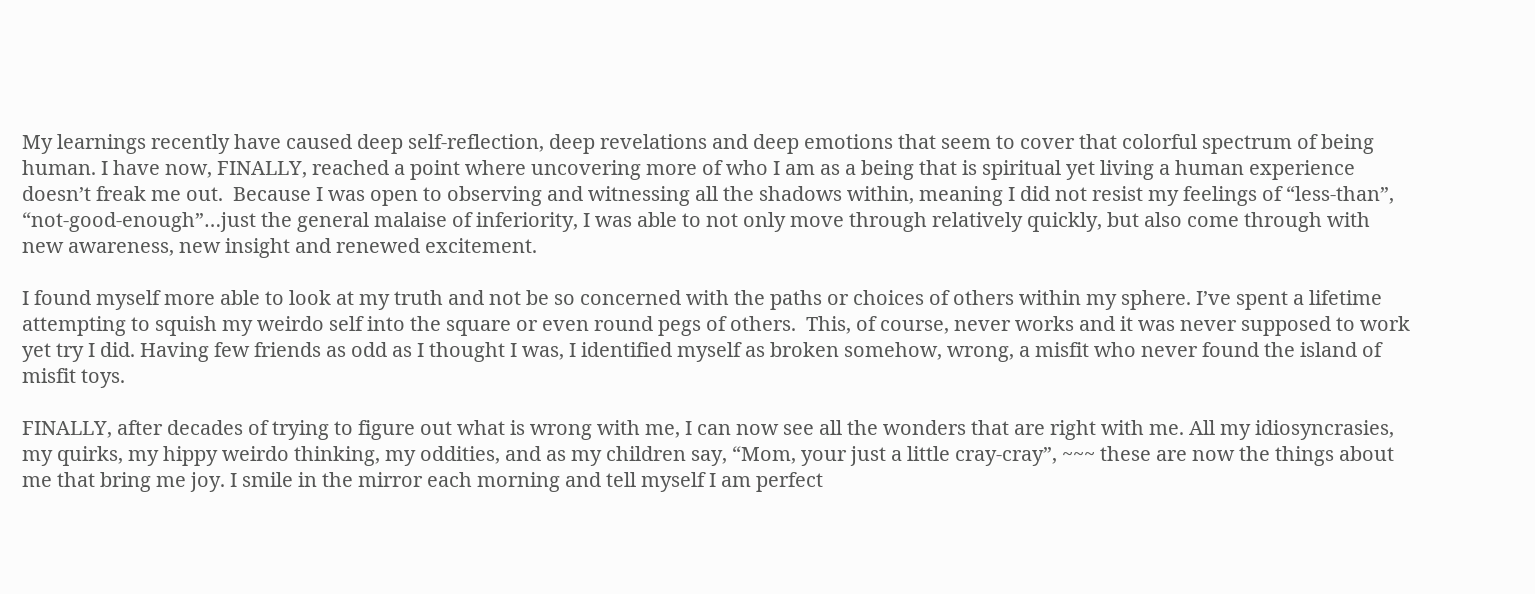My learnings recently have caused deep self-reflection, deep revelations and deep emotions that seem to cover that colorful spectrum of being human. I have now, FINALLY, reached a point where uncovering more of who I am as a being that is spiritual yet living a human experience doesn’t freak me out.  Because I was open to observing and witnessing all the shadows within, meaning I did not resist my feelings of “less-than”, “not-good-enough”…just the general malaise of inferiority, I was able to not only move through relatively quickly, but also come through with new awareness, new insight and renewed excitement.

I found myself more able to look at my truth and not be so concerned with the paths or choices of others within my sphere. I’ve spent a lifetime attempting to squish my weirdo self into the square or even round pegs of others.  This, of course, never works and it was never supposed to work yet try I did. Having few friends as odd as I thought I was, I identified myself as broken somehow, wrong, a misfit who never found the island of misfit toys.

FINALLY, after decades of trying to figure out what is wrong with me, I can now see all the wonders that are right with me. All my idiosyncrasies, my quirks, my hippy weirdo thinking, my oddities, and as my children say, “Mom, your just a little cray-cray”, ~~~ these are now the things about me that bring me joy. I smile in the mirror each morning and tell myself I am perfect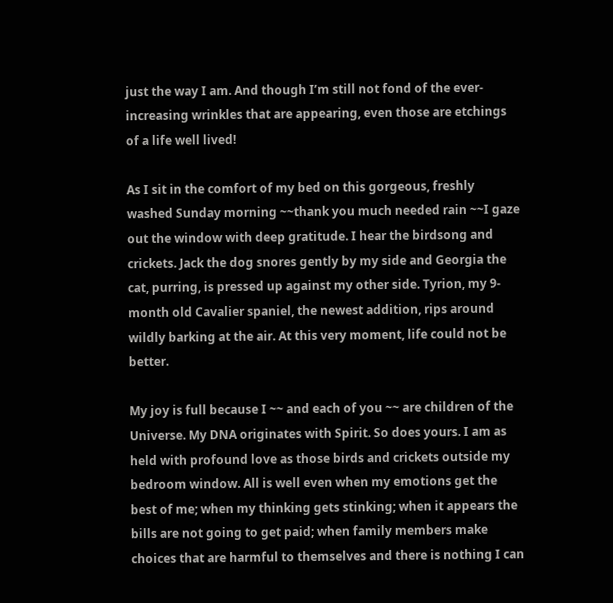just the way I am. And though I’m still not fond of the ever-increasing wrinkles that are appearing, even those are etchings of a life well lived!

As I sit in the comfort of my bed on this gorgeous, freshly washed Sunday morning ~~thank you much needed rain ~~I gaze out the window with deep gratitude. I hear the birdsong and crickets. Jack the dog snores gently by my side and Georgia the cat, purring, is pressed up against my other side. Tyrion, my 9-month old Cavalier spaniel, the newest addition, rips around wildly barking at the air. At this very moment, life could not be better.

My joy is full because I ~~ and each of you ~~ are children of the Universe. My DNA originates with Spirit. So does yours. I am as held with profound love as those birds and crickets outside my bedroom window. All is well even when my emotions get the best of me; when my thinking gets stinking; when it appears the bills are not going to get paid; when family members make choices that are harmful to themselves and there is nothing I can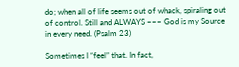do; when all of life seems out of whack, spiraling out of control. Still and ALWAYS ~~~ God is my Source in every need. (Psalm 23)

Sometimes I “feel” that. In fact,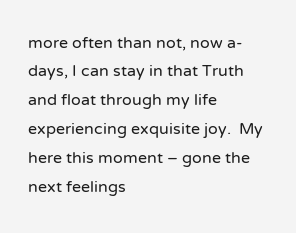more often than not, now a-days, I can stay in that Truth and float through my life experiencing exquisite joy.  My here this moment – gone the next feelings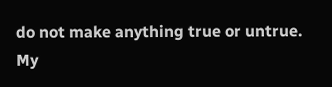do not make anything true or untrue. My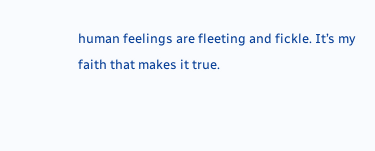human feelings are fleeting and fickle. It’s my faith that makes it true.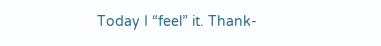Today I “feel” it. Thank-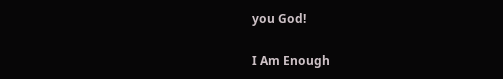you God!

I Am Enough